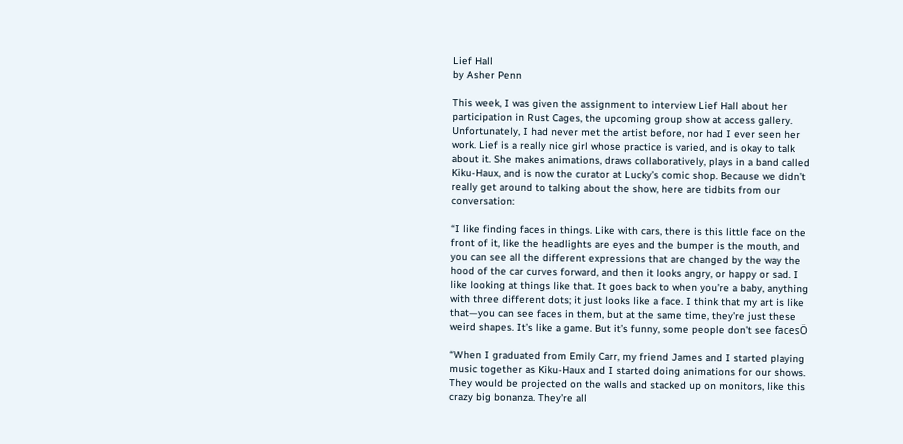Lief Hall
by Asher Penn

This week, I was given the assignment to interview Lief Hall about her participation in Rust Cages, the upcoming group show at access gallery. Unfortunately, I had never met the artist before, nor had I ever seen her work. Lief is a really nice girl whose practice is varied, and is okay to talk about it. She makes animations, draws collaboratively, plays in a band called Kiku-Haux, and is now the curator at Lucky’s comic shop. Because we didn’t really get around to talking about the show, here are tidbits from our conversation:

“I like finding faces in things. Like with cars, there is this little face on the front of it, like the headlights are eyes and the bumper is the mouth, and you can see all the different expressions that are changed by the way the hood of the car curves forward, and then it looks angry, or happy or sad. I like looking at things like that. It goes back to when you’re a baby, anything with three different dots; it just looks like a face. I think that my art is like that—you can see faces in them, but at the same time, they’re just these weird shapes. It’s like a game. But it’s funny, some people don’t see facesÖ

“When I graduated from Emily Carr, my friend James and I started playing music together as Kiku-Haux and I started doing animations for our shows. They would be projected on the walls and stacked up on monitors, like this crazy big bonanza. They’re all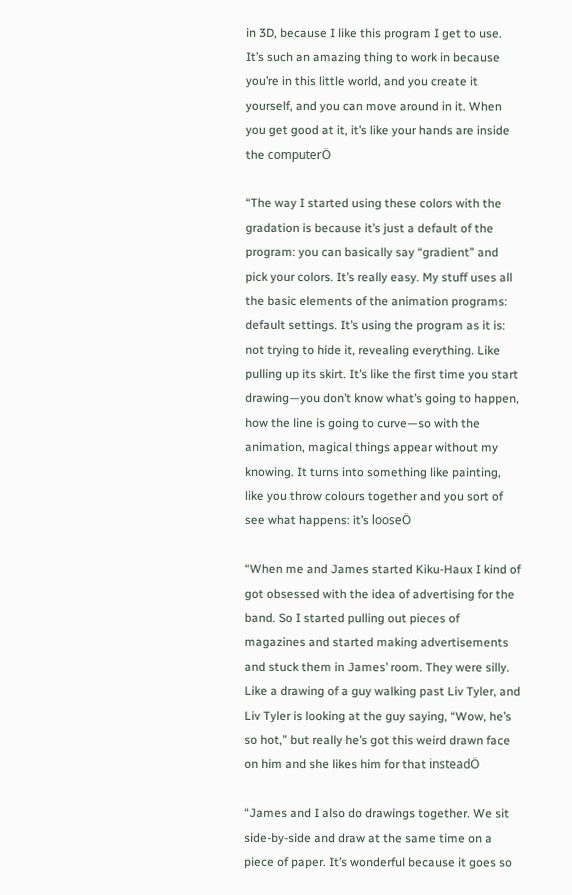in 3D, because I like this program I get to use. It’s such an amazing thing to work in because you’re in this little world, and you create it yourself, and you can move around in it. When you get good at it, it’s like your hands are inside the computerÖ

“The way I started using these colors with the gradation is because it’s just a default of the program: you can basically say “gradient” and pick your colors. It’s really easy. My stuff uses all the basic elements of the animation programs: default settings. It’s using the program as it is: not trying to hide it, revealing everything. Like pulling up its skirt. It’s like the first time you start drawing—you don’t know what’s going to happen, how the line is going to curve—so with the animation, magical things appear without my knowing. It turns into something like painting, like you throw colours together and you sort of see what happens: it’s looseÖ

“When me and James started Kiku-Haux I kind of got obsessed with the idea of advertising for the band. So I started pulling out pieces of magazines and started making advertisements and stuck them in James’ room. They were silly. Like a drawing of a guy walking past Liv Tyler, and Liv Tyler is looking at the guy saying, “Wow, he’s so hot,” but really he’s got this weird drawn face on him and she likes him for that insteadÖ

“James and I also do drawings together. We sit side-by-side and draw at the same time on a piece of paper. It’s wonderful because it goes so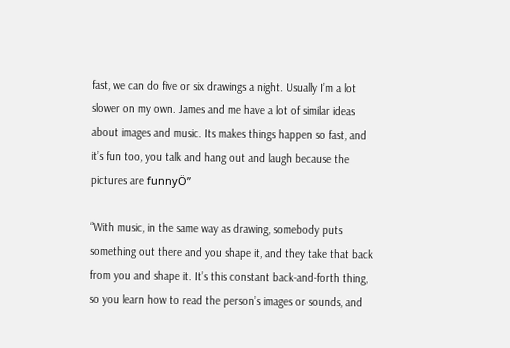fast, we can do five or six drawings a night. Usually I’m a lot slower on my own. James and me have a lot of similar ideas about images and music. Its makes things happen so fast, and it’s fun too, you talk and hang out and laugh because the pictures are funnyÖ”

“With music, in the same way as drawing, somebody puts something out there and you shape it, and they take that back from you and shape it. It’s this constant back-and-forth thing, so you learn how to read the person’s images or sounds, and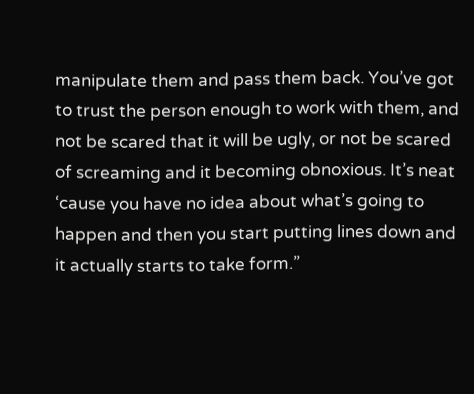manipulate them and pass them back. You’ve got to trust the person enough to work with them, and not be scared that it will be ugly, or not be scared of screaming and it becoming obnoxious. It’s neat ‘cause you have no idea about what’s going to happen and then you start putting lines down and it actually starts to take form.”